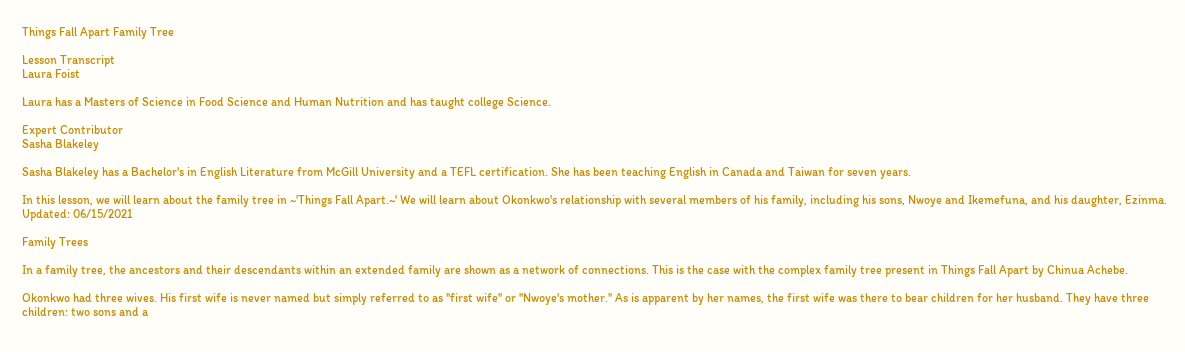Things Fall Apart Family Tree

Lesson Transcript
Laura Foist

Laura has a Masters of Science in Food Science and Human Nutrition and has taught college Science.

Expert Contributor
Sasha Blakeley

Sasha Blakeley has a Bachelor's in English Literature from McGill University and a TEFL certification. She has been teaching English in Canada and Taiwan for seven years.

In this lesson, we will learn about the family tree in ~'Things Fall Apart.~' We will learn about Okonkwo's relationship with several members of his family, including his sons, Nwoye and Ikemefuna, and his daughter, Ezinma. Updated: 06/15/2021

Family Trees

In a family tree, the ancestors and their descendants within an extended family are shown as a network of connections. This is the case with the complex family tree present in Things Fall Apart by Chinua Achebe.

Okonkwo had three wives. His first wife is never named but simply referred to as ''first wife'' or ''Nwoye's mother.'' As is apparent by her names, the first wife was there to bear children for her husband. They have three children: two sons and a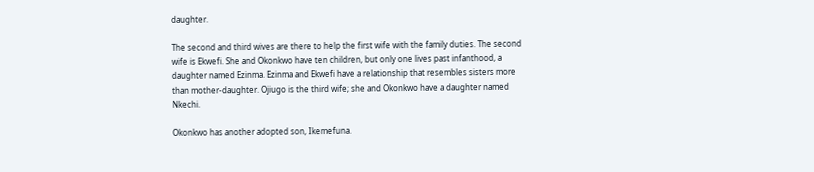daughter.

The second and third wives are there to help the first wife with the family duties. The second wife is Ekwefi. She and Okonkwo have ten children, but only one lives past infanthood, a daughter named Ezinma. Ezinma and Ekwefi have a relationship that resembles sisters more than mother-daughter. Ojiugo is the third wife; she and Okonkwo have a daughter named Nkechi.

Okonkwo has another adopted son, Ikemefuna.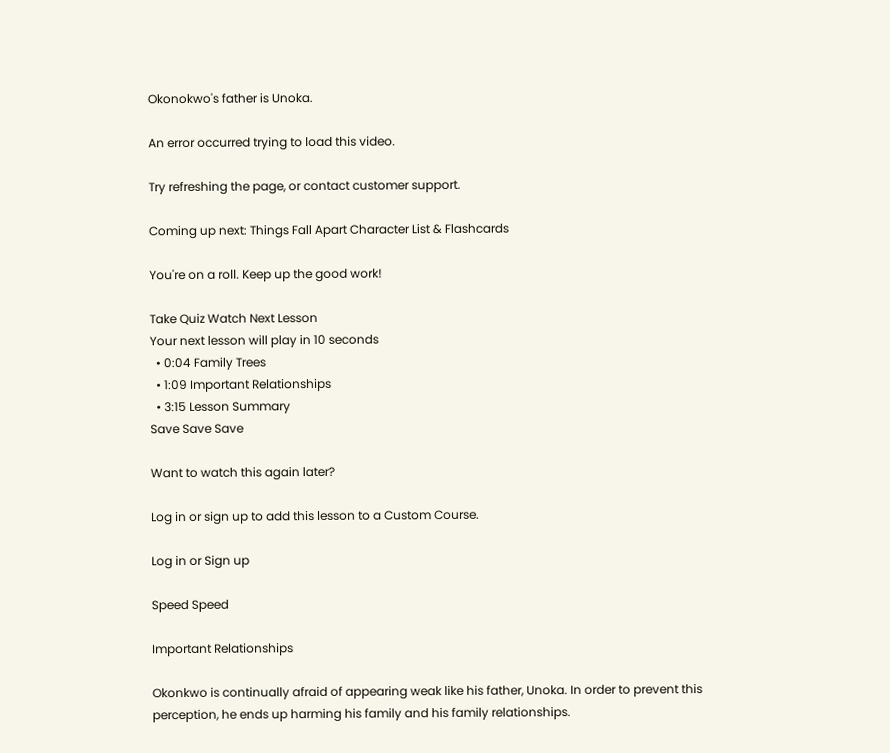Okonokwo's father is Unoka.

An error occurred trying to load this video.

Try refreshing the page, or contact customer support.

Coming up next: Things Fall Apart Character List & Flashcards

You're on a roll. Keep up the good work!

Take Quiz Watch Next Lesson
Your next lesson will play in 10 seconds
  • 0:04 Family Trees
  • 1:09 Important Relationships
  • 3:15 Lesson Summary
Save Save Save

Want to watch this again later?

Log in or sign up to add this lesson to a Custom Course.

Log in or Sign up

Speed Speed

Important Relationships

Okonkwo is continually afraid of appearing weak like his father, Unoka. In order to prevent this perception, he ends up harming his family and his family relationships.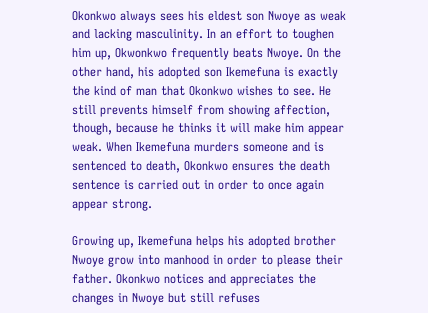Okonkwo always sees his eldest son Nwoye as weak and lacking masculinity. In an effort to toughen him up, Okwonkwo frequently beats Nwoye. On the other hand, his adopted son Ikemefuna is exactly the kind of man that Okonkwo wishes to see. He still prevents himself from showing affection, though, because he thinks it will make him appear weak. When Ikemefuna murders someone and is sentenced to death, Okonkwo ensures the death sentence is carried out in order to once again appear strong.

Growing up, Ikemefuna helps his adopted brother Nwoye grow into manhood in order to please their father. Okonkwo notices and appreciates the changes in Nwoye but still refuses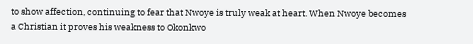to show affection, continuing to fear that Nwoye is truly weak at heart. When Nwoye becomes a Christian it proves his weakness to Okonkwo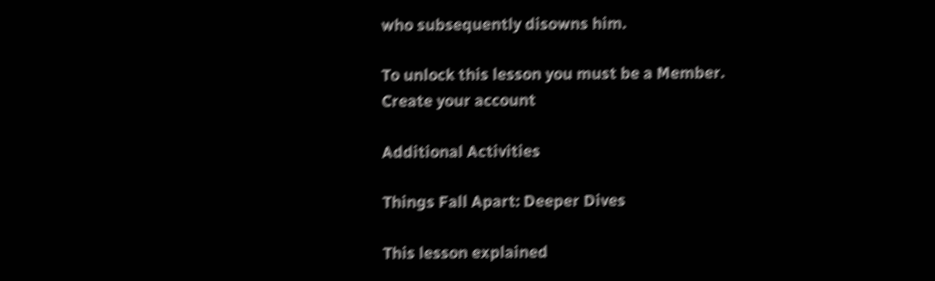who subsequently disowns him.

To unlock this lesson you must be a Member.
Create your account

Additional Activities

Things Fall Apart: Deeper Dives

This lesson explained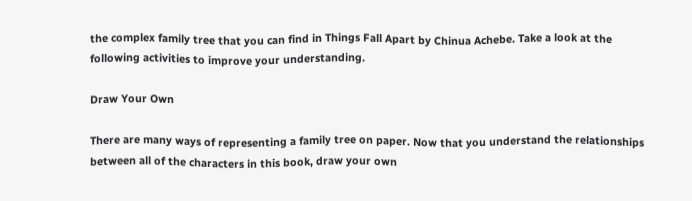the complex family tree that you can find in Things Fall Apart by Chinua Achebe. Take a look at the following activities to improve your understanding.

Draw Your Own

There are many ways of representing a family tree on paper. Now that you understand the relationships between all of the characters in this book, draw your own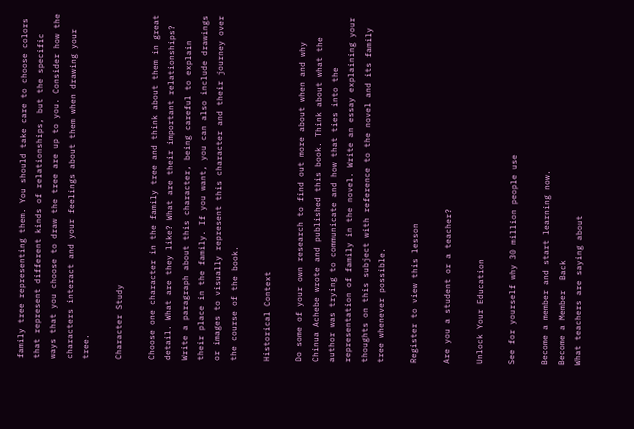family tree representing them. You should take care to choose colors that represent different kinds of relationships, but the specific ways that you choose to draw the tree are up to you. Consider how the characters interact and your feelings about them when drawing your tree.

Character Study

Choose one character in the family tree and think about them in great detail. What are they like? What are their important relationships? Write a paragraph about this character, being careful to explain their place in the family. If you want, you can also include drawings or images to visually represent this character and their journey over the course of the book.

Historical Context

Do some of your own research to find out more about when and why Chinua Achebe wrote and published this book. Think about what the author was trying to communicate and how that ties into the representation of family in the novel. Write an essay explaining your thoughts on this subject with reference to the novel and its family tree whenever possible.

Register to view this lesson

Are you a student or a teacher?

Unlock Your Education

See for yourself why 30 million people use

Become a member and start learning now.
Become a Member  Back
What teachers are saying about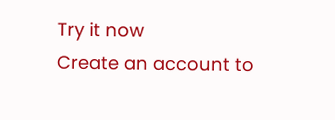Try it now
Create an account to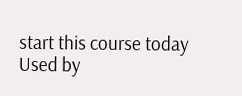start this course today
Used by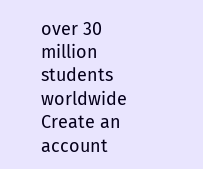over 30 million students worldwide
Create an account